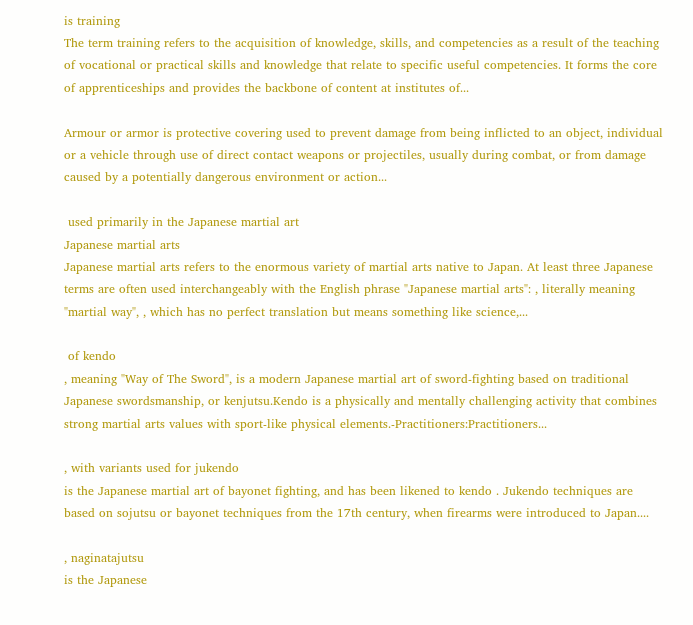is training
The term training refers to the acquisition of knowledge, skills, and competencies as a result of the teaching of vocational or practical skills and knowledge that relate to specific useful competencies. It forms the core of apprenticeships and provides the backbone of content at institutes of...

Armour or armor is protective covering used to prevent damage from being inflicted to an object, individual or a vehicle through use of direct contact weapons or projectiles, usually during combat, or from damage caused by a potentially dangerous environment or action...

 used primarily in the Japanese martial art
Japanese martial arts
Japanese martial arts refers to the enormous variety of martial arts native to Japan. At least three Japanese terms are often used interchangeably with the English phrase "Japanese martial arts": , literally meaning "martial way", , which has no perfect translation but means something like science,...

 of kendo
, meaning "Way of The Sword", is a modern Japanese martial art of sword-fighting based on traditional Japanese swordsmanship, or kenjutsu.Kendo is a physically and mentally challenging activity that combines strong martial arts values with sport-like physical elements.-Practitioners:Practitioners...

, with variants used for jukendo
is the Japanese martial art of bayonet fighting, and has been likened to kendo . Jukendo techniques are based on sojutsu or bayonet techniques from the 17th century, when firearms were introduced to Japan....

, naginatajutsu
is the Japanese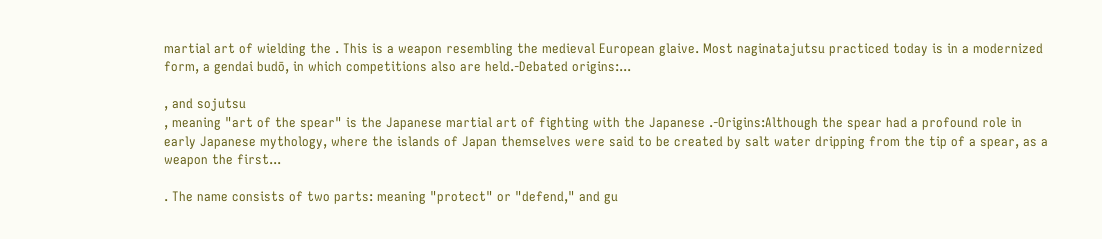martial art of wielding the . This is a weapon resembling the medieval European glaive. Most naginatajutsu practiced today is in a modernized form, a gendai budō, in which competitions also are held.-Debated origins:...

, and sojutsu
, meaning "art of the spear" is the Japanese martial art of fighting with the Japanese .-Origins:Although the spear had a profound role in early Japanese mythology, where the islands of Japan themselves were said to be created by salt water dripping from the tip of a spear, as a weapon the first...

. The name consists of two parts: meaning "protect" or "defend," and gu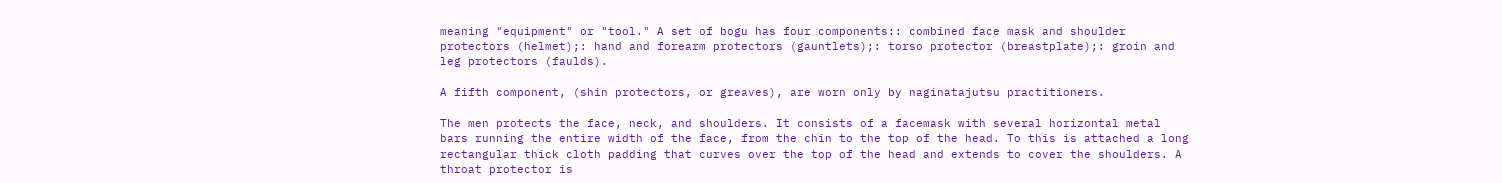meaning "equipment" or "tool." A set of bogu has four components:: combined face mask and shoulder protectors (helmet);: hand and forearm protectors (gauntlets);: torso protector (breastplate);: groin and leg protectors (faulds).

A fifth component, (shin protectors, or greaves), are worn only by naginatajutsu practitioners.

The men protects the face, neck, and shoulders. It consists of a facemask with several horizontal metal bars running the entire width of the face, from the chin to the top of the head. To this is attached a long rectangular thick cloth padding that curves over the top of the head and extends to cover the shoulders. A throat protector is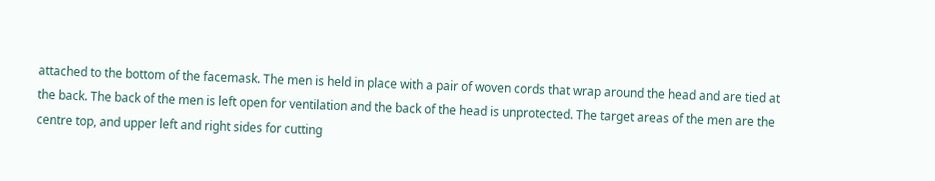attached to the bottom of the facemask. The men is held in place with a pair of woven cords that wrap around the head and are tied at the back. The back of the men is left open for ventilation and the back of the head is unprotected. The target areas of the men are the centre top, and upper left and right sides for cutting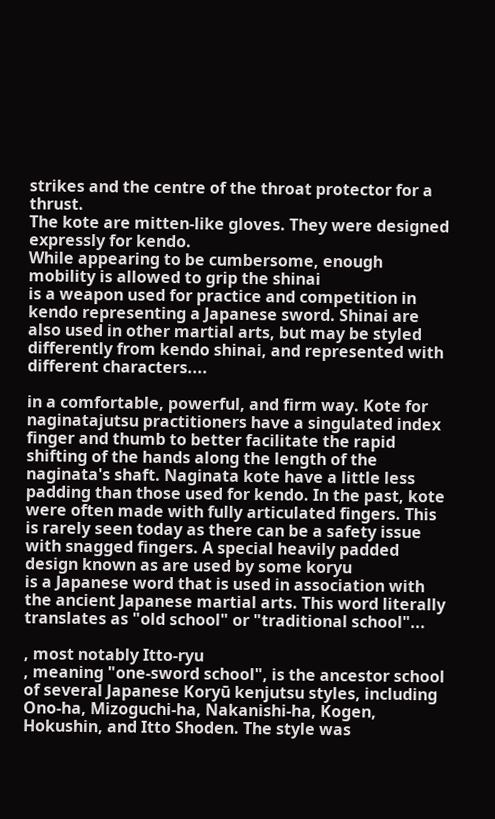strikes and the centre of the throat protector for a thrust.
The kote are mitten-like gloves. They were designed expressly for kendo.
While appearing to be cumbersome, enough mobility is allowed to grip the shinai
is a weapon used for practice and competition in kendo representing a Japanese sword. Shinai are also used in other martial arts, but may be styled differently from kendo shinai, and represented with different characters....

in a comfortable, powerful, and firm way. Kote for naginatajutsu practitioners have a singulated index finger and thumb to better facilitate the rapid shifting of the hands along the length of the naginata's shaft. Naginata kote have a little less padding than those used for kendo. In the past, kote were often made with fully articulated fingers. This is rarely seen today as there can be a safety issue with snagged fingers. A special heavily padded design known as are used by some koryu
is a Japanese word that is used in association with the ancient Japanese martial arts. This word literally translates as "old school" or "traditional school"...

, most notably Itto-ryu
, meaning "one-sword school", is the ancestor school of several Japanese Koryū kenjutsu styles, including Ono-ha, Mizoguchi-ha, Nakanishi-ha, Kogen, Hokushin, and Itto Shoden. The style was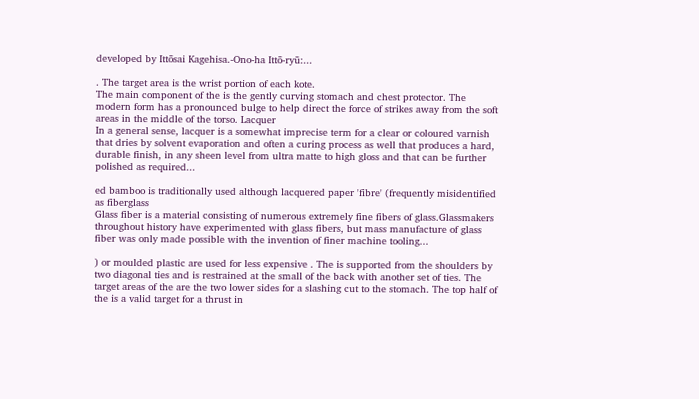developed by Ittōsai Kagehisa.-Ono-ha Ittō-ryū:...

. The target area is the wrist portion of each kote.
The main component of the is the gently curving stomach and chest protector. The modern form has a pronounced bulge to help direct the force of strikes away from the soft areas in the middle of the torso. Lacquer
In a general sense, lacquer is a somewhat imprecise term for a clear or coloured varnish that dries by solvent evaporation and often a curing process as well that produces a hard, durable finish, in any sheen level from ultra matte to high gloss and that can be further polished as required...

ed bamboo is traditionally used although lacquered paper 'fibre' (frequently misidentified as fiberglass
Glass fiber is a material consisting of numerous extremely fine fibers of glass.Glassmakers throughout history have experimented with glass fibers, but mass manufacture of glass fiber was only made possible with the invention of finer machine tooling...

) or moulded plastic are used for less expensive . The is supported from the shoulders by two diagonal ties and is restrained at the small of the back with another set of ties. The target areas of the are the two lower sides for a slashing cut to the stomach. The top half of the is a valid target for a thrust in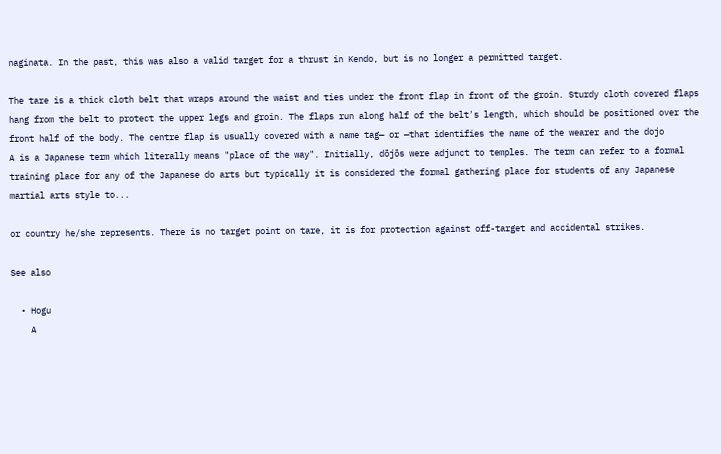naginata. In the past, this was also a valid target for a thrust in Kendo, but is no longer a permitted target.

The tare is a thick cloth belt that wraps around the waist and ties under the front flap in front of the groin. Sturdy cloth covered flaps hang from the belt to protect the upper legs and groin. The flaps run along half of the belt's length, which should be positioned over the front half of the body. The centre flap is usually covered with a name tag— or —that identifies the name of the wearer and the dojo
A is a Japanese term which literally means "place of the way". Initially, dōjōs were adjunct to temples. The term can refer to a formal training place for any of the Japanese do arts but typically it is considered the formal gathering place for students of any Japanese martial arts style to...

or country he/she represents. There is no target point on tare, it is for protection against off-target and accidental strikes.

See also

  • Hogu
    A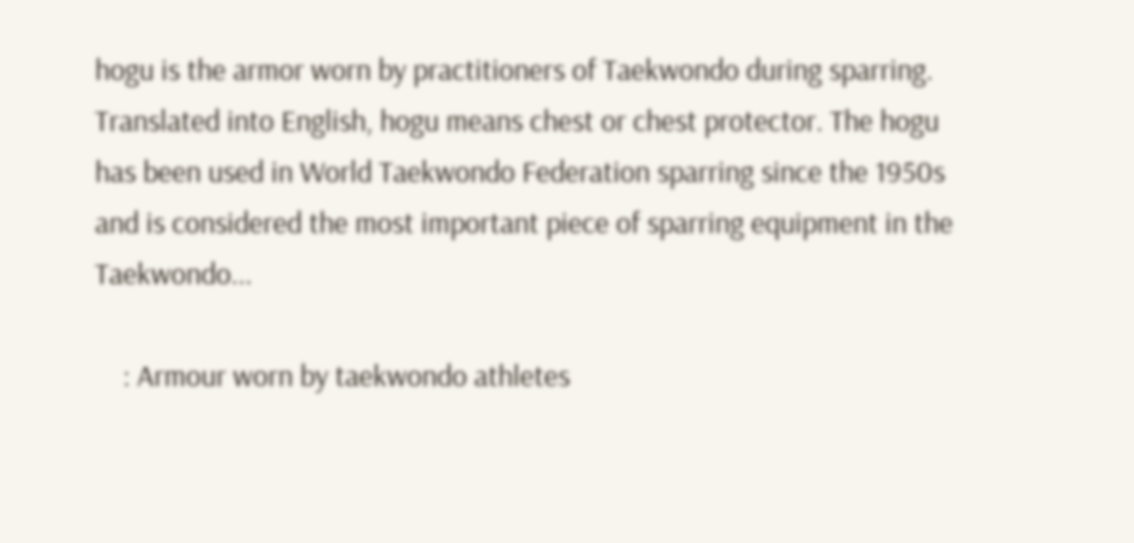hogu is the armor worn by practitioners of Taekwondo during sparring. Translated into English, hogu means chest or chest protector. The hogu has been used in World Taekwondo Federation sparring since the 1950s and is considered the most important piece of sparring equipment in the Taekwondo...

    : Armour worn by taekwondo athletes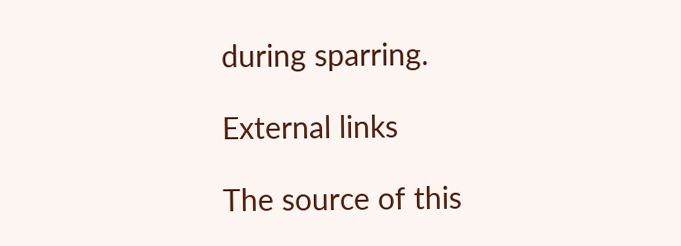during sparring.

External links

The source of this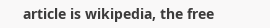article is wikipedia, the free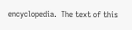encyclopedia.  The text of this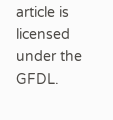article is licensed under the GFDL.